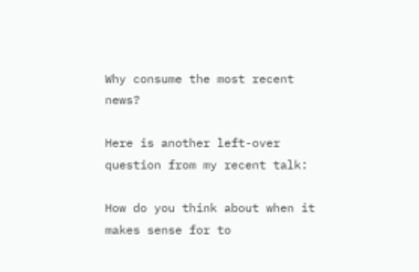Why consume the most recent news?

Here is another left-over question from my recent talk:

How do you think about when it makes sense for to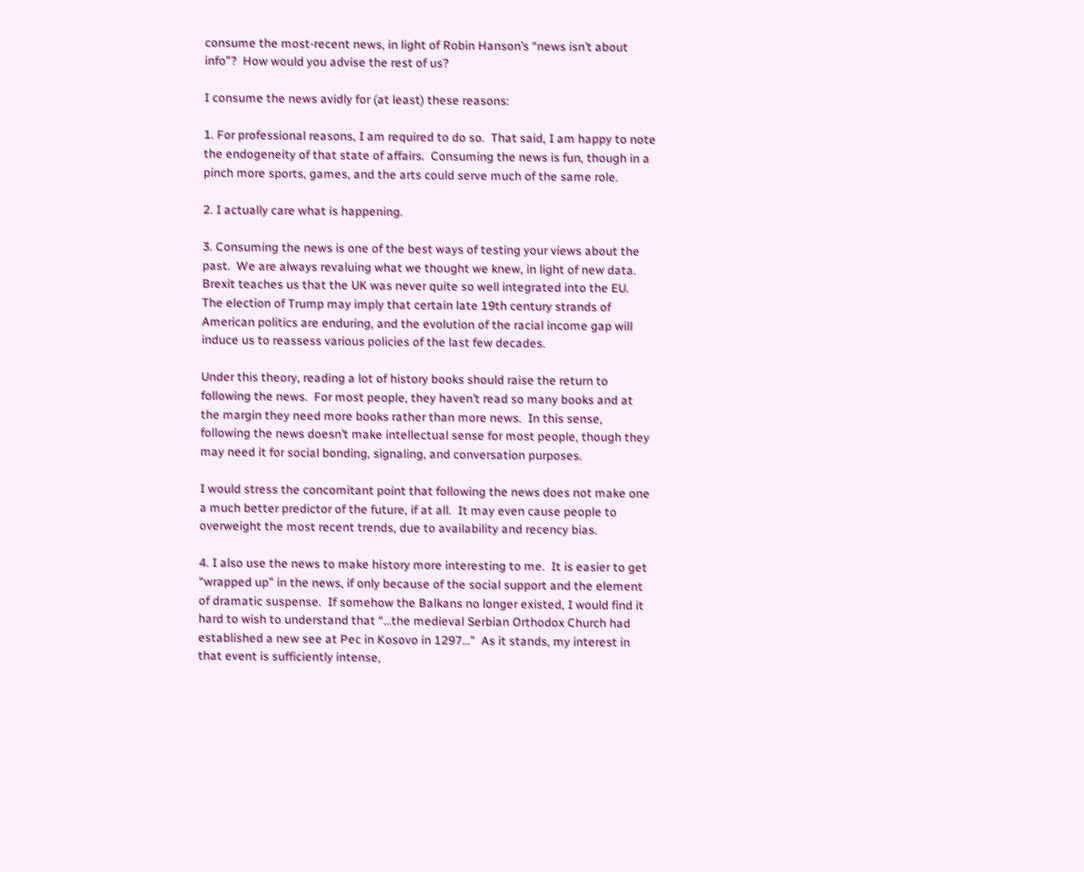consume the most-recent news, in light of Robin Hanson’s “news isn’t about info”?  How would you advise the rest of us?

I consume the news avidly for (at least) these reasons:

1. For professional reasons, I am required to do so.  That said, I am happy to note the endogeneity of that state of affairs.  Consuming the news is fun, though in a pinch more sports, games, and the arts could serve much of the same role.

2. I actually care what is happening.

3. Consuming the news is one of the best ways of testing your views about the past.  We are always revaluing what we thought we knew, in light of new data.  Brexit teaches us that the UK was never quite so well integrated into the EU.  The election of Trump may imply that certain late 19th century strands of American politics are enduring, and the evolution of the racial income gap will induce us to reassess various policies of the last few decades.

Under this theory, reading a lot of history books should raise the return to following the news.  For most people, they haven’t read so many books and at the margin they need more books rather than more news.  In this sense, following the news doesn’t make intellectual sense for most people, though they may need it for social bonding, signaling, and conversation purposes.

I would stress the concomitant point that following the news does not make one a much better predictor of the future, if at all.  It may even cause people to overweight the most recent trends, due to availability and recency bias.

4. I also use the news to make history more interesting to me.  It is easier to get “wrapped up” in the news, if only because of the social support and the element of dramatic suspense.  If somehow the Balkans no longer existed, I would find it hard to wish to understand that “…the medieval Serbian Orthodox Church had established a new see at Pec in Kosovo in 1297…”  As it stands, my interest in that event is sufficiently intense,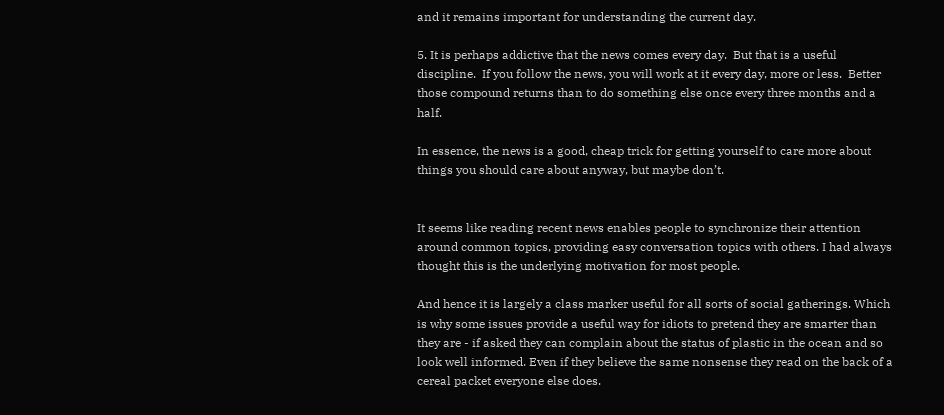and it remains important for understanding the current day.

5. It is perhaps addictive that the news comes every day.  But that is a useful discipline.  If you follow the news, you will work at it every day, more or less.  Better those compound returns than to do something else once every three months and a half.

In essence, the news is a good, cheap trick for getting yourself to care more about things you should care about anyway, but maybe don’t.


It seems like reading recent news enables people to synchronize their attention around common topics, providing easy conversation topics with others. I had always thought this is the underlying motivation for most people.

And hence it is largely a class marker useful for all sorts of social gatherings. Which is why some issues provide a useful way for idiots to pretend they are smarter than they are - if asked they can complain about the status of plastic in the ocean and so look well informed. Even if they believe the same nonsense they read on the back of a cereal packet everyone else does.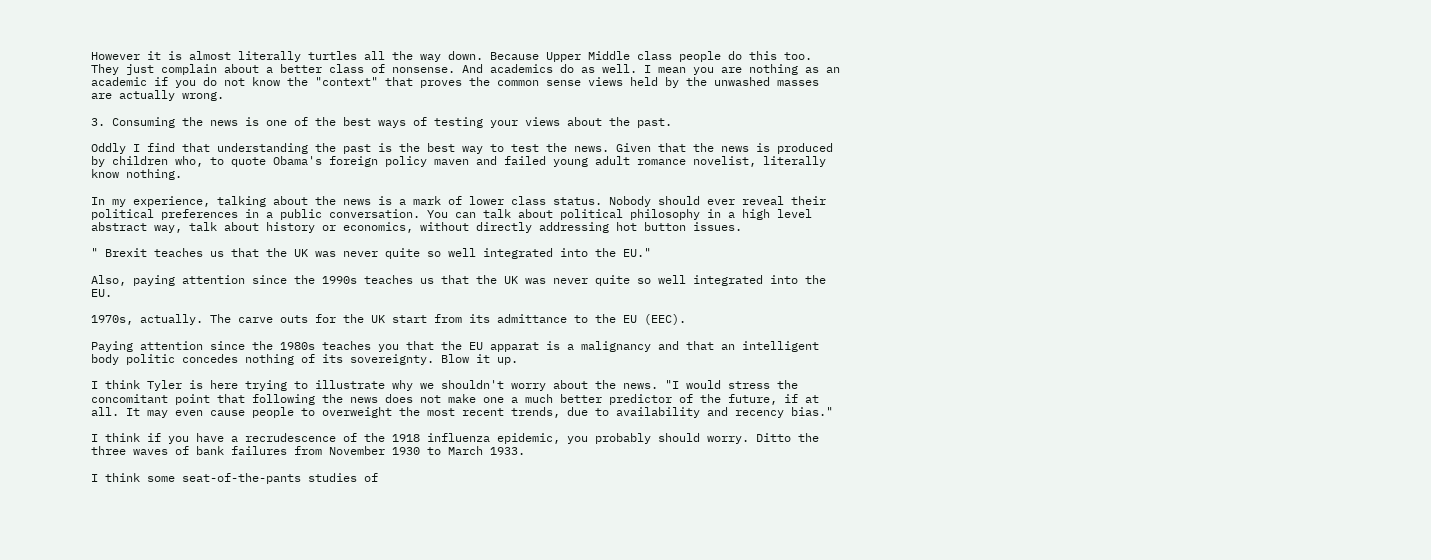However it is almost literally turtles all the way down. Because Upper Middle class people do this too. They just complain about a better class of nonsense. And academics do as well. I mean you are nothing as an academic if you do not know the "context" that proves the common sense views held by the unwashed masses are actually wrong.

3. Consuming the news is one of the best ways of testing your views about the past.

Oddly I find that understanding the past is the best way to test the news. Given that the news is produced by children who, to quote Obama's foreign policy maven and failed young adult romance novelist, literally know nothing.

In my experience, talking about the news is a mark of lower class status. Nobody should ever reveal their political preferences in a public conversation. You can talk about political philosophy in a high level abstract way, talk about history or economics, without directly addressing hot button issues.

" Brexit teaches us that the UK was never quite so well integrated into the EU."

Also, paying attention since the 1990s teaches us that the UK was never quite so well integrated into the EU.

1970s, actually. The carve outs for the UK start from its admittance to the EU (EEC).

Paying attention since the 1980s teaches you that the EU apparat is a malignancy and that an intelligent body politic concedes nothing of its sovereignty. Blow it up.

I think Tyler is here trying to illustrate why we shouldn't worry about the news. "I would stress the concomitant point that following the news does not make one a much better predictor of the future, if at all. It may even cause people to overweight the most recent trends, due to availability and recency bias."

I think if you have a recrudescence of the 1918 influenza epidemic, you probably should worry. Ditto the three waves of bank failures from November 1930 to March 1933.

I think some seat-of-the-pants studies of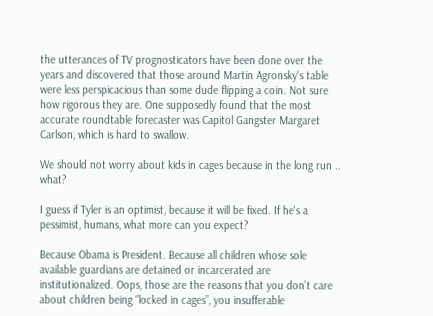the utterances of TV prognosticators have been done over the years and discovered that those around Martin Agronsky's table were less perspicacious than some dude flipping a coin. Not sure how rigorous they are. One supposedly found that the most accurate roundtable forecaster was Capitol Gangster Margaret Carlson, which is hard to swallow.

We should not worry about kids in cages because in the long run .. what?

I guess if Tyler is an optimist, because it will be fixed. If he's a pessimist, humans, what more can you expect?

Because Obama is President. Because all children whose sole available guardians are detained or incarcerated are institutionalized. Oops, those are the reasons that you don’t care about children being “locked in cages”, you insufferable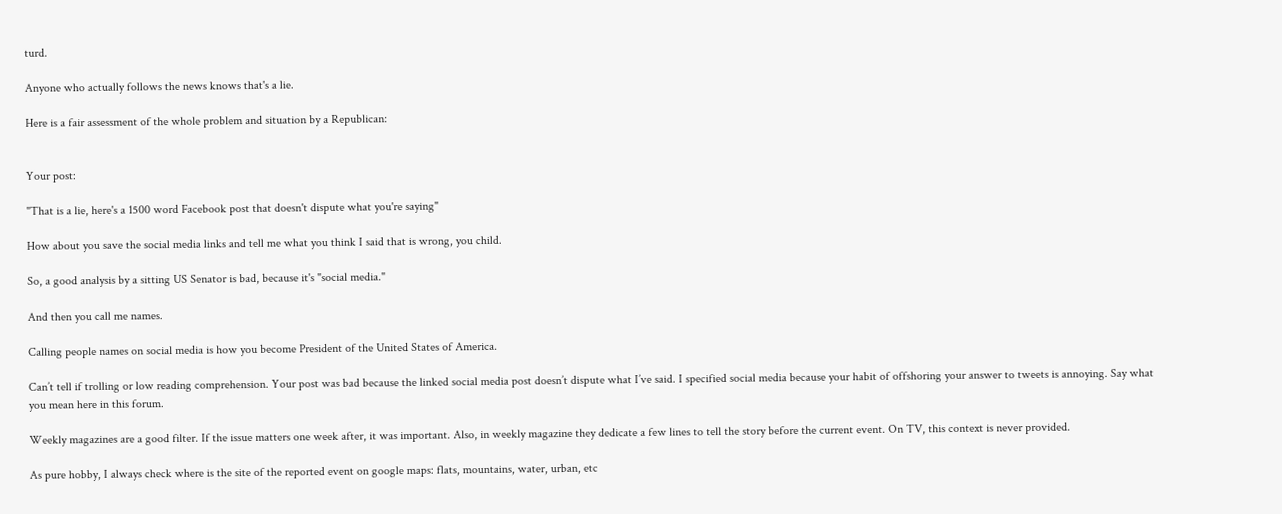turd.

Anyone who actually follows the news knows that's a lie.

Here is a fair assessment of the whole problem and situation by a Republican:


Your post:

"That is a lie, here's a 1500 word Facebook post that doesn't dispute what you're saying"

How about you save the social media links and tell me what you think I said that is wrong, you child.

So, a good analysis by a sitting US Senator is bad, because it's "social media."

And then you call me names.

Calling people names on social media is how you become President of the United States of America.

Can’t tell if trolling or low reading comprehension. Your post was bad because the linked social media post doesn’t dispute what I’ve said. I specified social media because your habit of offshoring your answer to tweets is annoying. Say what you mean here in this forum.

Weekly magazines are a good filter. If the issue matters one week after, it was important. Also, in weekly magazine they dedicate a few lines to tell the story before the current event. On TV, this context is never provided.

As pure hobby, I always check where is the site of the reported event on google maps: flats, mountains, water, urban, etc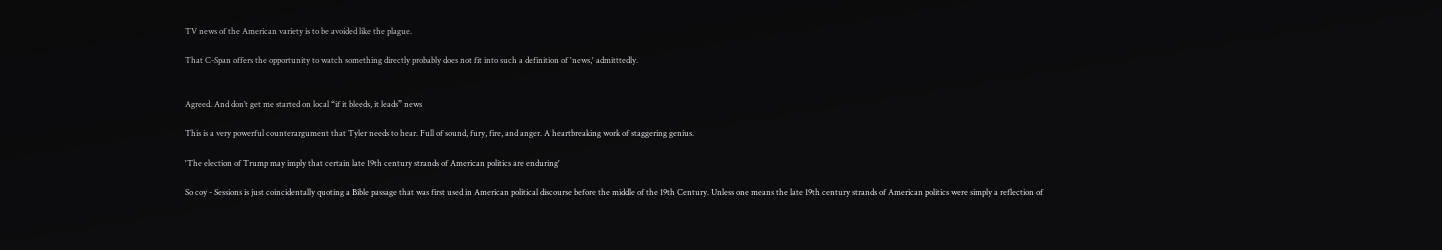TV news of the American variety is to be avoided like the plague.

That C-Span offers the opportunity to watch something directly probably does not fit into such a definition of 'news,' admitttedly.


Agreed. And don’t get me started on local “if it bleeds, it leads” news

This is a very powerful counterargument that Tyler needs to hear. Full of sound, fury, fire, and anger. A heartbreaking work of staggering genius.

'The election of Trump may imply that certain late 19th century strands of American politics are enduring'

So coy - Sessions is just coincidentally quoting a Bible passage that was first used in American political discourse before the middle of the 19th Century. Unless one means the late 19th century strands of American politics were simply a reflection of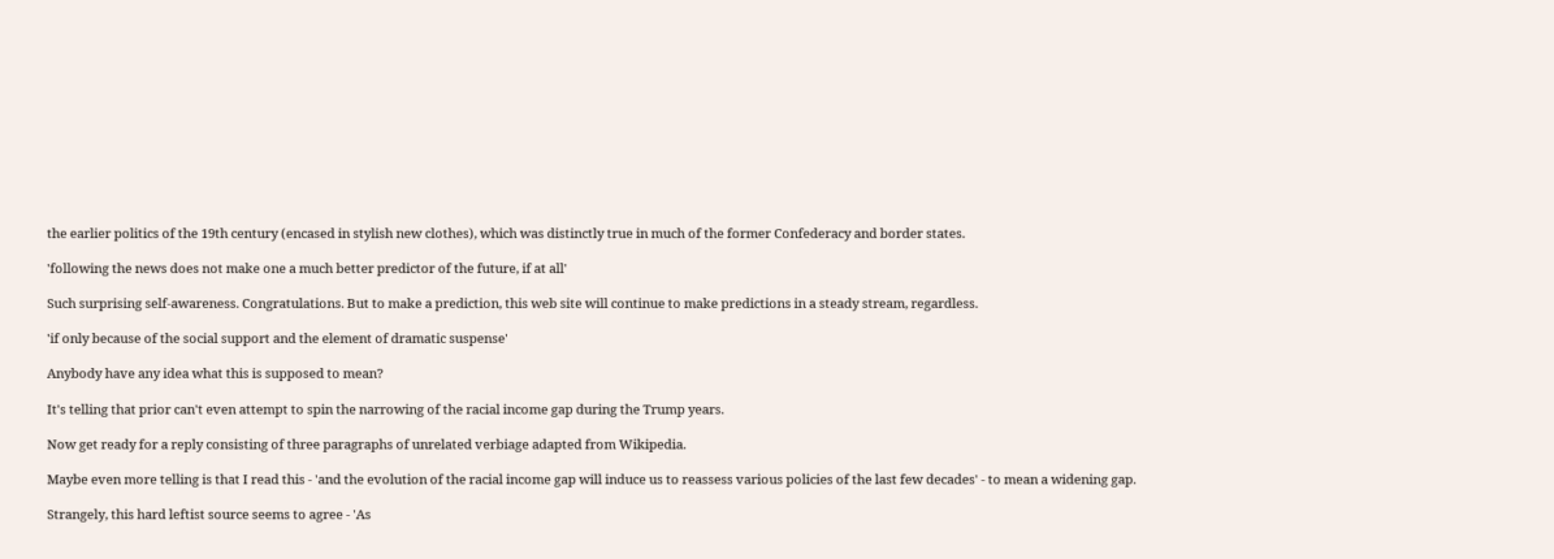the earlier politics of the 19th century (encased in stylish new clothes), which was distinctly true in much of the former Confederacy and border states.

'following the news does not make one a much better predictor of the future, if at all'

Such surprising self-awareness. Congratulations. But to make a prediction, this web site will continue to make predictions in a steady stream, regardless.

'if only because of the social support and the element of dramatic suspense'

Anybody have any idea what this is supposed to mean?

It's telling that prior can't even attempt to spin the narrowing of the racial income gap during the Trump years.

Now get ready for a reply consisting of three paragraphs of unrelated verbiage adapted from Wikipedia.

Maybe even more telling is that I read this - 'and the evolution of the racial income gap will induce us to reassess various policies of the last few decades' - to mean a widening gap.

Strangely, this hard leftist source seems to agree - 'As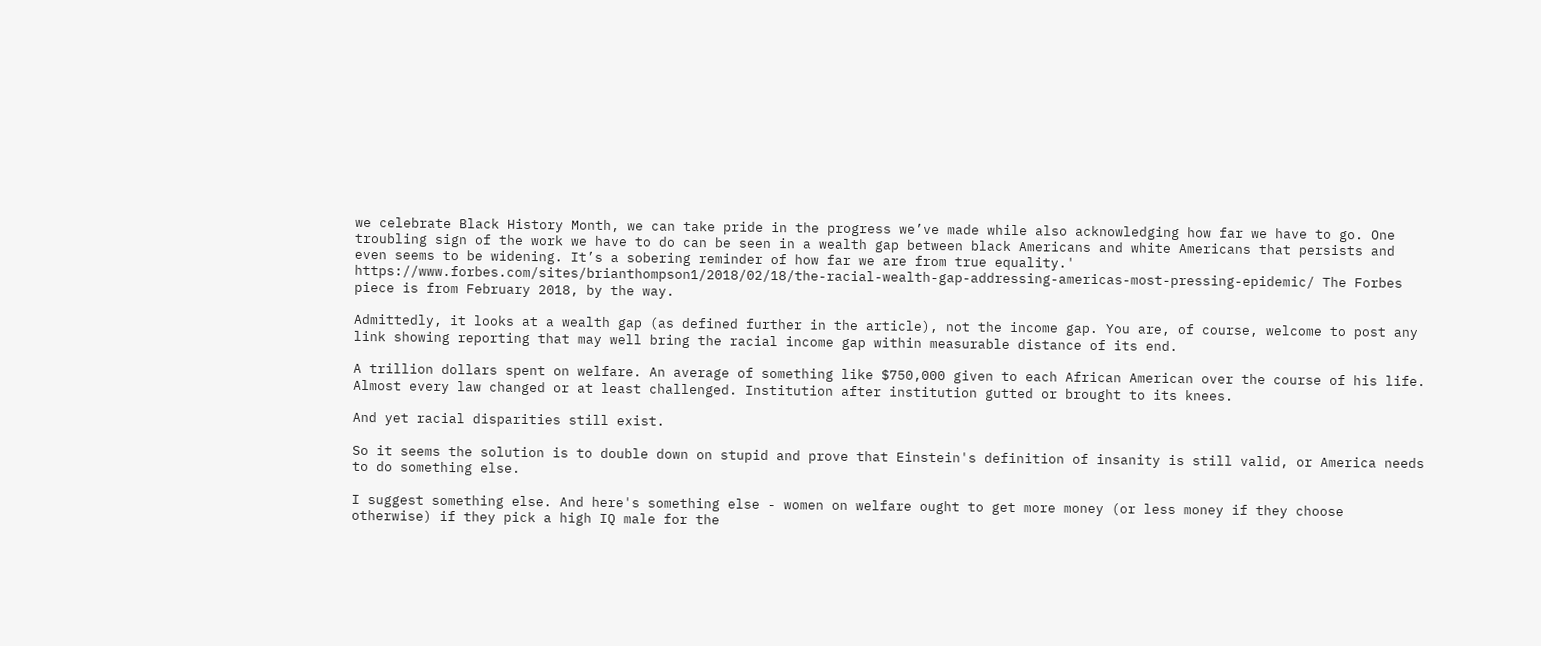we celebrate Black History Month, we can take pride in the progress we’ve made while also acknowledging how far we have to go. One troubling sign of the work we have to do can be seen in a wealth gap between black Americans and white Americans that persists and even seems to be widening. It’s a sobering reminder of how far we are from true equality.' https://www.forbes.com/sites/brianthompson1/2018/02/18/the-racial-wealth-gap-addressing-americas-most-pressing-epidemic/ The Forbes piece is from February 2018, by the way.

Admittedly, it looks at a wealth gap (as defined further in the article), not the income gap. You are, of course, welcome to post any link showing reporting that may well bring the racial income gap within measurable distance of its end.

A trillion dollars spent on welfare. An average of something like $750,000 given to each African American over the course of his life. Almost every law changed or at least challenged. Institution after institution gutted or brought to its knees.

And yet racial disparities still exist.

So it seems the solution is to double down on stupid and prove that Einstein's definition of insanity is still valid, or America needs to do something else.

I suggest something else. And here's something else - women on welfare ought to get more money (or less money if they choose otherwise) if they pick a high IQ male for the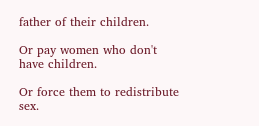father of their children.

Or pay women who don't have children.

Or force them to redistribute sex.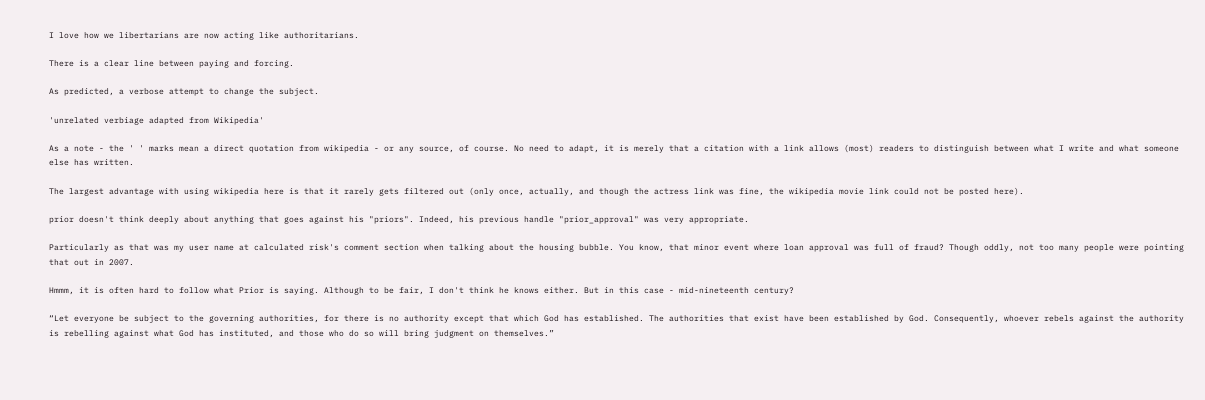I love how we libertarians are now acting like authoritarians.

There is a clear line between paying and forcing.

As predicted, a verbose attempt to change the subject.

'unrelated verbiage adapted from Wikipedia'

As a note - the ' ' marks mean a direct quotation from wikipedia - or any source, of course. No need to adapt, it is merely that a citation with a link allows (most) readers to distinguish between what I write and what someone else has written.

The largest advantage with using wikipedia here is that it rarely gets filtered out (only once, actually, and though the actress link was fine, the wikipedia movie link could not be posted here).

prior doesn't think deeply about anything that goes against his "priors". Indeed, his previous handle "prior_approval" was very appropriate.

Particularly as that was my user name at calculated risk's comment section when talking about the housing bubble. You know, that minor event where loan approval was full of fraud? Though oddly, not too many people were pointing that out in 2007.

Hmmm, it is often hard to follow what Prior is saying. Although to be fair, I don't think he knows either. But in this case - mid-nineteenth century?

“Let everyone be subject to the governing authorities, for there is no authority except that which God has established. The authorities that exist have been established by God. Consequently, whoever rebels against the authority is rebelling against what God has instituted, and those who do so will bring judgment on themselves.”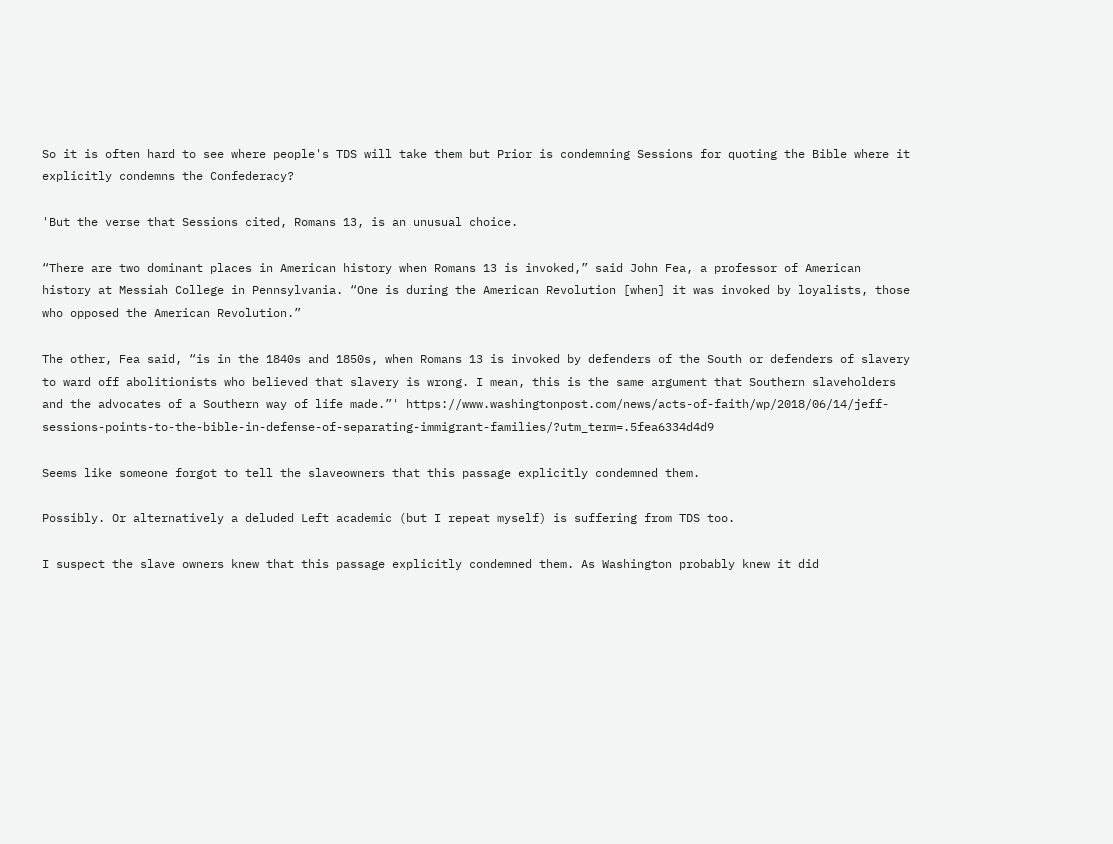So it is often hard to see where people's TDS will take them but Prior is condemning Sessions for quoting the Bible where it explicitly condemns the Confederacy?

'But the verse that Sessions cited, Romans 13, is an unusual choice.

“There are two dominant places in American history when Romans 13 is invoked,” said John Fea, a professor of American history at Messiah College in Pennsylvania. “One is during the American Revolution [when] it was invoked by loyalists, those who opposed the American Revolution.”

The other, Fea said, “is in the 1840s and 1850s, when Romans 13 is invoked by defenders of the South or defenders of slavery to ward off abolitionists who believed that slavery is wrong. I mean, this is the same argument that Southern slaveholders and the advocates of a Southern way of life made.”' https://www.washingtonpost.com/news/acts-of-faith/wp/2018/06/14/jeff-sessions-points-to-the-bible-in-defense-of-separating-immigrant-families/?utm_term=.5fea6334d4d9

Seems like someone forgot to tell the slaveowners that this passage explicitly condemned them.

Possibly. Or alternatively a deluded Left academic (but I repeat myself) is suffering from TDS too.

I suspect the slave owners knew that this passage explicitly condemned them. As Washington probably knew it did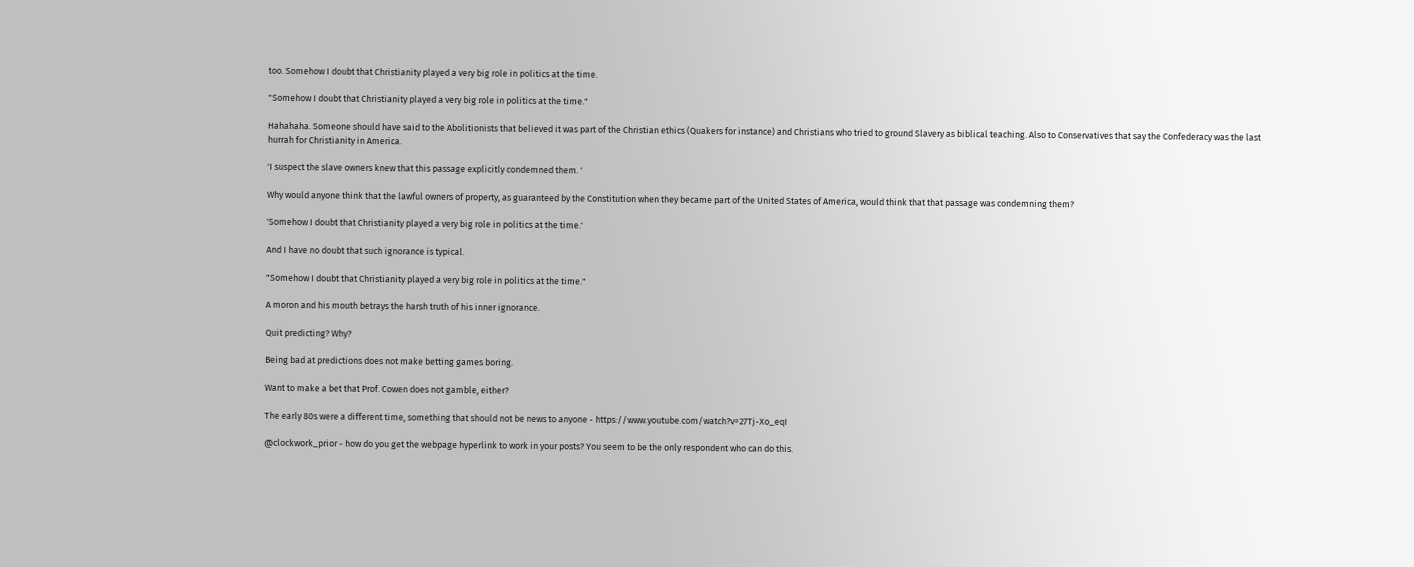too. Somehow I doubt that Christianity played a very big role in politics at the time.

"Somehow I doubt that Christianity played a very big role in politics at the time."

Hahahaha. Someone should have said to the Abolitionists that believed it was part of the Christian ethics (Quakers for instance) and Christians who tried to ground Slavery as biblical teaching. Also to Conservatives that say the Confederacy was the last hurrah for Christianity in America.

'I suspect the slave owners knew that this passage explicitly condemned them. '

Why would anyone think that the lawful owners of property, as guaranteed by the Constitution when they became part of the United States of America, would think that that passage was condemning them?

'Somehow I doubt that Christianity played a very big role in politics at the time.'

And I have no doubt that such ignorance is typical.

"Somehow I doubt that Christianity played a very big role in politics at the time."

A moron and his mouth betrays the harsh truth of his inner ignorance.

Quit predicting? Why?

Being bad at predictions does not make betting games boring.

Want to make a bet that Prof. Cowen does not gamble, either?

The early 80s were a different time, something that should not be news to anyone - https://www.youtube.com/watch?v=27Tj-Xo_eqI

@clockwork_prior - how do you get the webpage hyperlink to work in your posts? You seem to be the only respondent who can do this.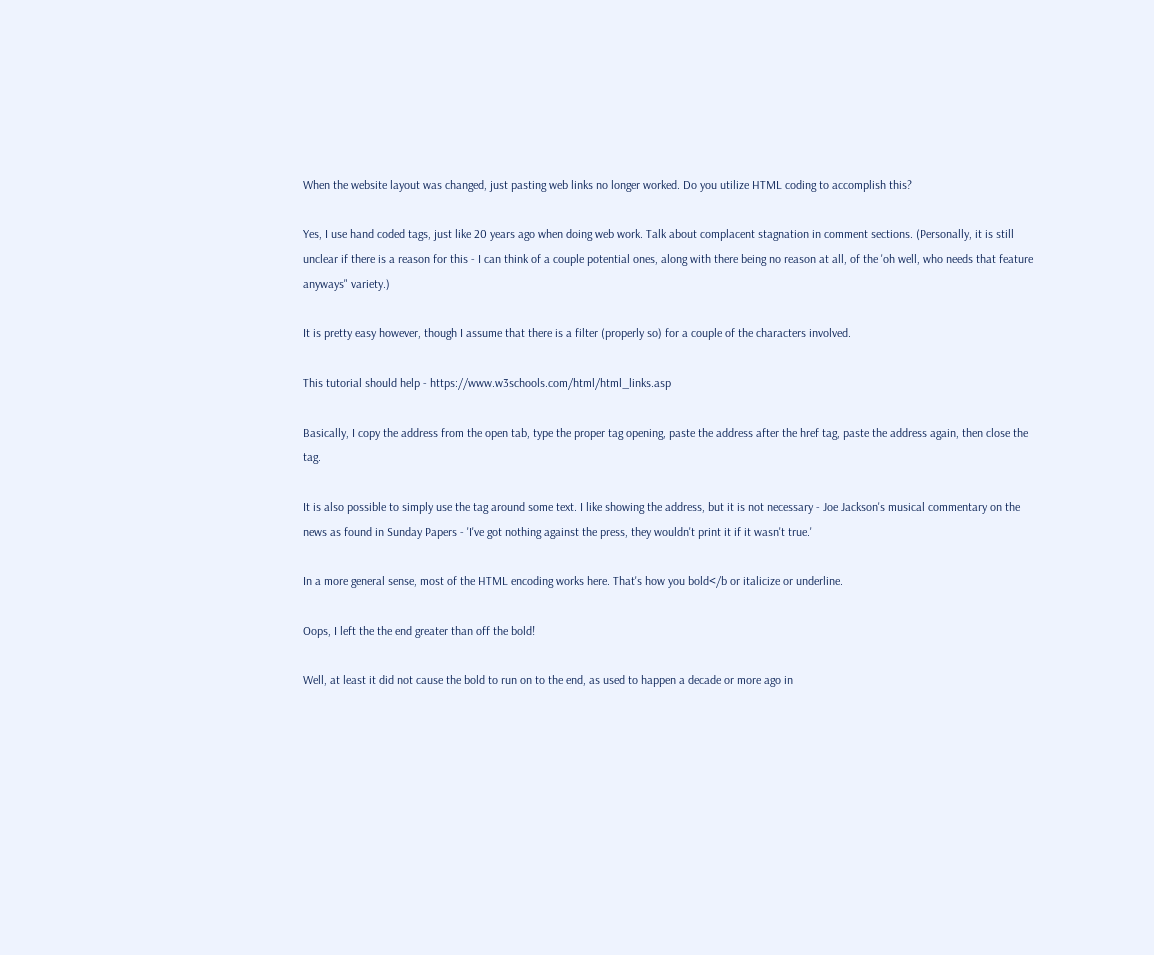When the website layout was changed, just pasting web links no longer worked. Do you utilize HTML coding to accomplish this?

Yes, I use hand coded tags, just like 20 years ago when doing web work. Talk about complacent stagnation in comment sections. (Personally, it is still unclear if there is a reason for this - I can think of a couple potential ones, along with there being no reason at all, of the 'oh well, who needs that feature anyways" variety.)

It is pretty easy however, though I assume that there is a filter (properly so) for a couple of the characters involved.

This tutorial should help - https://www.w3schools.com/html/html_links.asp

Basically, I copy the address from the open tab, type the proper tag opening, paste the address after the href tag, paste the address again, then close the tag.

It is also possible to simply use the tag around some text. I like showing the address, but it is not necessary - Joe Jackson's musical commentary on the news as found in Sunday Papers - 'I've got nothing against the press, they wouldn't print it if it wasn't true.'

In a more general sense, most of the HTML encoding works here. That's how you bold</b or italicize or underline.

Oops, I left the the end greater than off the bold!

Well, at least it did not cause the bold to run on to the end, as used to happen a decade or more ago in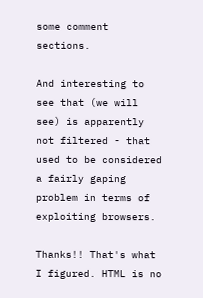some comment sections.

And interesting to see that (we will see) is apparently not filtered - that used to be considered a fairly gaping problem in terms of exploiting browsers.

Thanks!! That's what I figured. HTML is no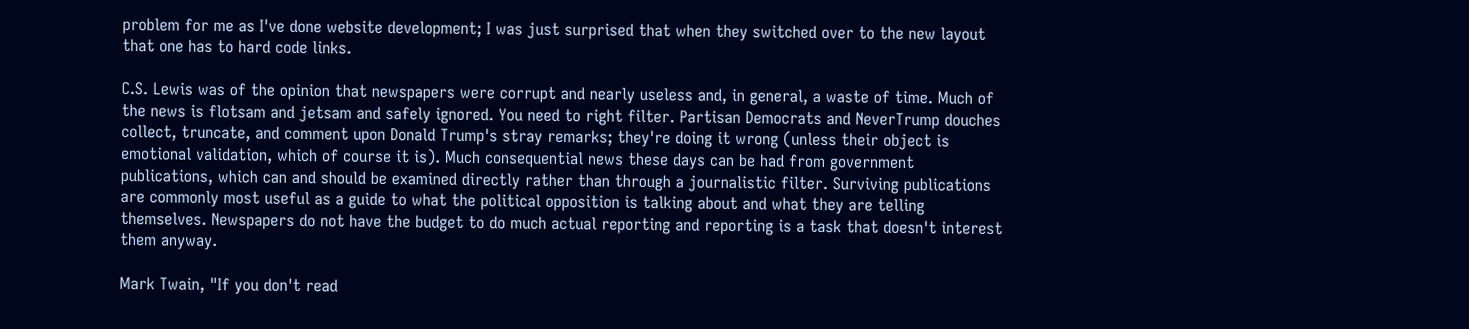problem for me as I've done website development; I was just surprised that when they switched over to the new layout that one has to hard code links.

C.S. Lewis was of the opinion that newspapers were corrupt and nearly useless and, in general, a waste of time. Much of the news is flotsam and jetsam and safely ignored. You need to right filter. Partisan Democrats and NeverTrump douches collect, truncate, and comment upon Donald Trump's stray remarks; they're doing it wrong (unless their object is emotional validation, which of course it is). Much consequential news these days can be had from government publications, which can and should be examined directly rather than through a journalistic filter. Surviving publications are commonly most useful as a guide to what the political opposition is talking about and what they are telling themselves. Newspapers do not have the budget to do much actual reporting and reporting is a task that doesn't interest them anyway.

Mark Twain, "If you don't read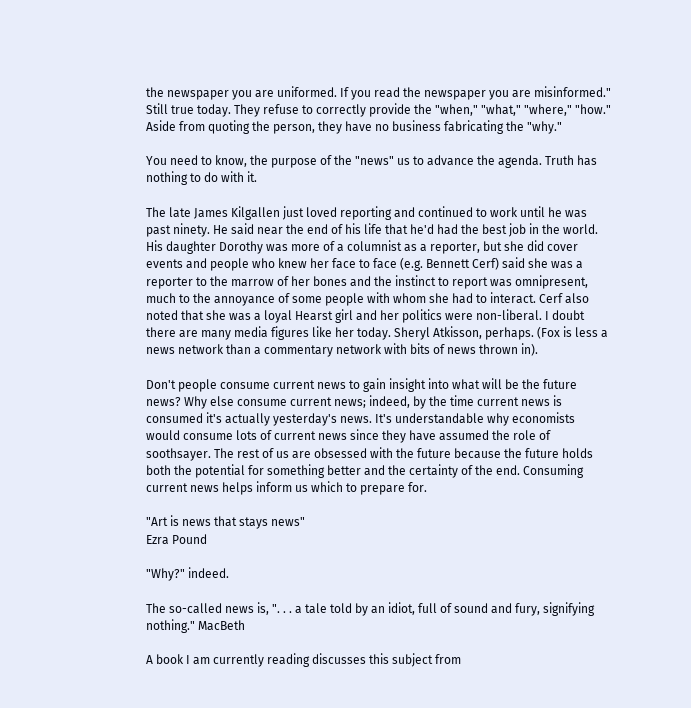the newspaper you are uniformed. If you read the newspaper you are misinformed." Still true today. They refuse to correctly provide the "when," "what," "where," "how." Aside from quoting the person, they have no business fabricating the "why."

You need to know, the purpose of the "news" us to advance the agenda. Truth has nothing to do with it.

The late James Kilgallen just loved reporting and continued to work until he was past ninety. He said near the end of his life that he'd had the best job in the world. His daughter Dorothy was more of a columnist as a reporter, but she did cover events and people who knew her face to face (e.g. Bennett Cerf) said she was a reporter to the marrow of her bones and the instinct to report was omnipresent, much to the annoyance of some people with whom she had to interact. Cerf also noted that she was a loyal Hearst girl and her politics were non-liberal. I doubt there are many media figures like her today. Sheryl Atkisson, perhaps. (Fox is less a news network than a commentary network with bits of news thrown in).

Don't people consume current news to gain insight into what will be the future news? Why else consume current news; indeed, by the time current news is consumed it's actually yesterday's news. It's understandable why economists would consume lots of current news since they have assumed the role of soothsayer. The rest of us are obsessed with the future because the future holds both the potential for something better and the certainty of the end. Consuming current news helps inform us which to prepare for.

"Art is news that stays news"
Ezra Pound

"Why?" indeed.

The so-called news is, ". . . a tale told by an idiot, full of sound and fury, signifying nothing." MacBeth

A book I am currently reading discusses this subject from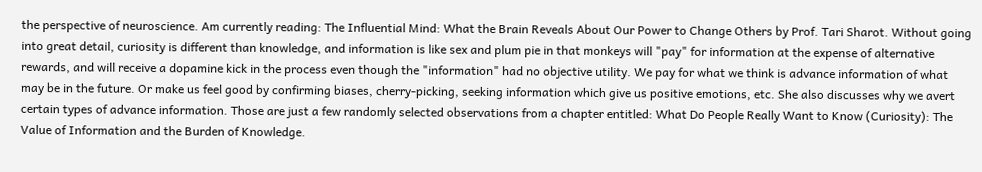the perspective of neuroscience. Am currently reading: The Influential Mind: What the Brain Reveals About Our Power to Change Others by Prof. Tari Sharot. Without going into great detail, curiosity is different than knowledge, and information is like sex and plum pie in that monkeys will "pay" for information at the expense of alternative rewards, and will receive a dopamine kick in the process even though the "information" had no objective utility. We pay for what we think is advance information of what may be in the future. Or make us feel good by confirming biases, cherry-picking, seeking information which give us positive emotions, etc. She also discusses why we avert certain types of advance information. Those are just a few randomly selected observations from a chapter entitled: What Do People Really Want to Know (Curiosity): The Value of Information and the Burden of Knowledge.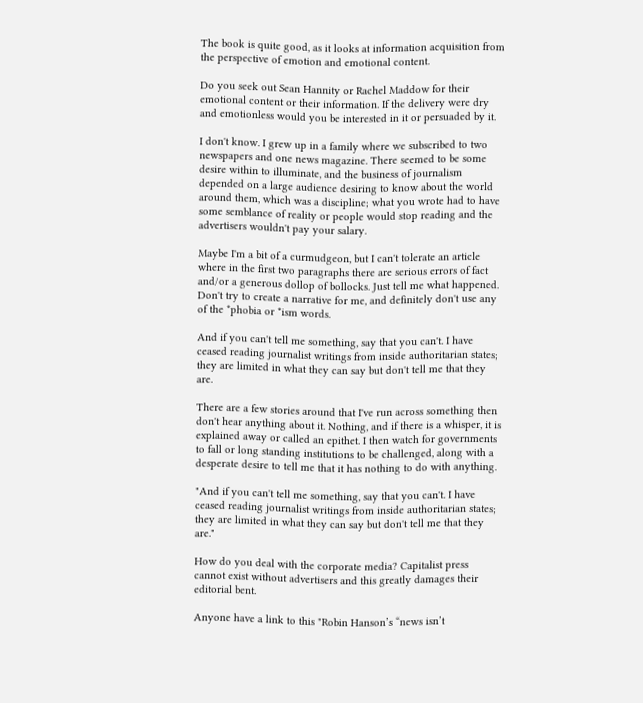The book is quite good, as it looks at information acquisition from the perspective of emotion and emotional content.

Do you seek out Sean Hannity or Rachel Maddow for their emotional content or their information. If the delivery were dry and emotionless would you be interested in it or persuaded by it.

I don't know. I grew up in a family where we subscribed to two newspapers and one news magazine. There seemed to be some desire within to illuminate, and the business of journalism depended on a large audience desiring to know about the world around them, which was a discipline; what you wrote had to have some semblance of reality or people would stop reading and the advertisers wouldn't pay your salary.

Maybe I'm a bit of a curmudgeon, but I can't tolerate an article where in the first two paragraphs there are serious errors of fact and/or a generous dollop of bollocks. Just tell me what happened. Don't try to create a narrative for me, and definitely don't use any of the *phobia or *ism words.

And if you can't tell me something, say that you can't. I have ceased reading journalist writings from inside authoritarian states; they are limited in what they can say but don't tell me that they are.

There are a few stories around that I've run across something then don't hear anything about it. Nothing, and if there is a whisper, it is explained away or called an epithet. I then watch for governments to fall or long standing institutions to be challenged, along with a desperate desire to tell me that it has nothing to do with anything.

"And if you can't tell me something, say that you can't. I have ceased reading journalist writings from inside authoritarian states; they are limited in what they can say but don't tell me that they are."

How do you deal with the corporate media? Capitalist press cannot exist without advertisers and this greatly damages their editorial bent.

Anyone have a link to this "Robin Hanson’s “news isn’t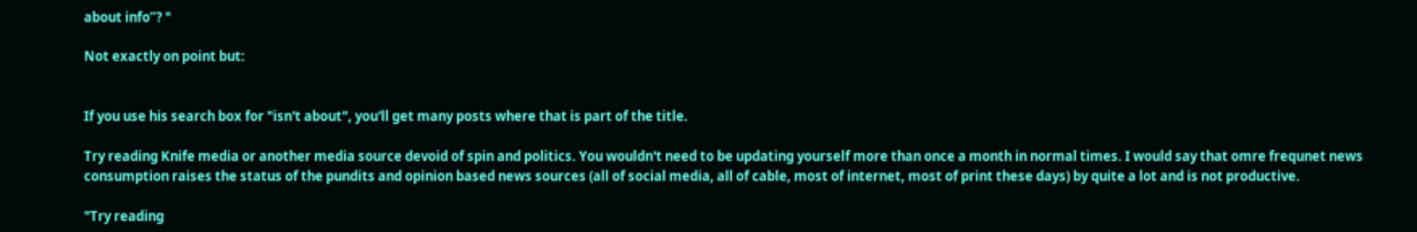about info”? "

Not exactly on point but:


If you use his search box for "isn't about", you'll get many posts where that is part of the title.

Try reading Knife media or another media source devoid of spin and politics. You wouldn't need to be updating yourself more than once a month in normal times. I would say that omre frequnet news consumption raises the status of the pundits and opinion based news sources (all of social media, all of cable, most of internet, most of print these days) by quite a lot and is not productive.

"Try reading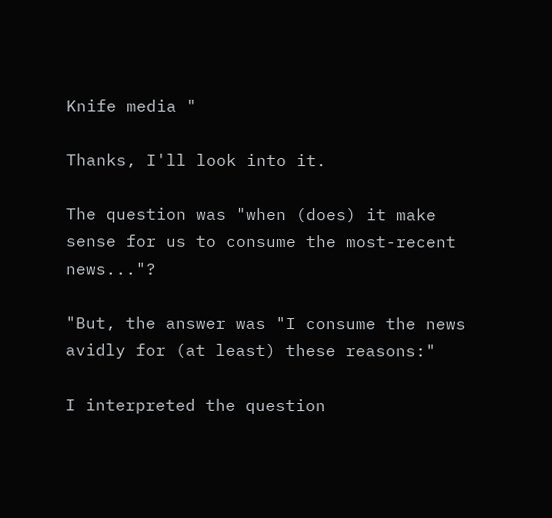Knife media "

Thanks, I'll look into it.

The question was "when (does) it make sense for us to consume the most-recent news..."?

"But, the answer was "I consume the news avidly for (at least) these reasons:"

I interpreted the question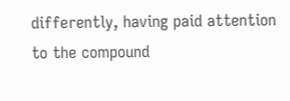differently, having paid attention to the compound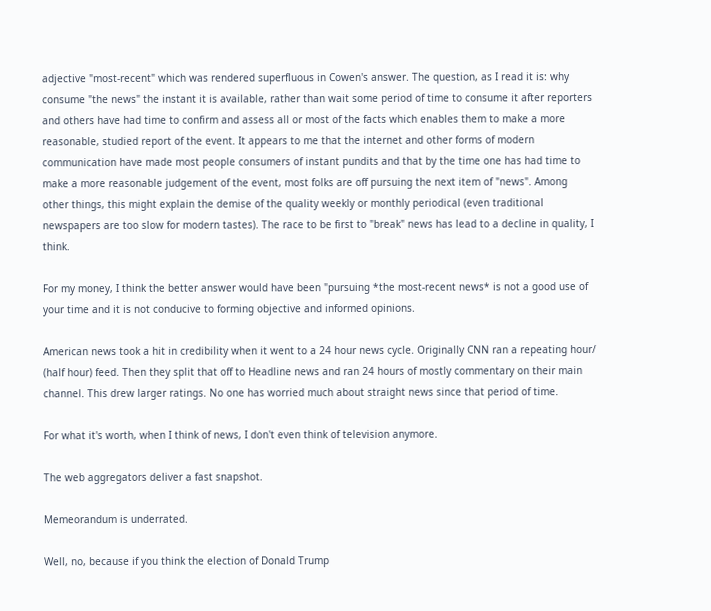adjective "most-recent" which was rendered superfluous in Cowen's answer. The question, as I read it is: why consume "the news" the instant it is available, rather than wait some period of time to consume it after reporters and others have had time to confirm and assess all or most of the facts which enables them to make a more reasonable, studied report of the event. It appears to me that the internet and other forms of modern communication have made most people consumers of instant pundits and that by the time one has had time to make a more reasonable judgement of the event, most folks are off pursuing the next item of "news". Among other things, this might explain the demise of the quality weekly or monthly periodical (even traditional newspapers are too slow for modern tastes). The race to be first to "break" news has lead to a decline in quality, I think.

For my money, I think the better answer would have been "pursuing *the most-recent news* is not a good use of your time and it is not conducive to forming objective and informed opinions.

American news took a hit in credibility when it went to a 24 hour news cycle. Originally CNN ran a repeating hour/ (half hour) feed. Then they split that off to Headline news and ran 24 hours of mostly commentary on their main channel. This drew larger ratings. No one has worried much about straight news since that period of time.

For what it's worth, when I think of news, I don't even think of television anymore.

The web aggregators deliver a fast snapshot.

Memeorandum is underrated.

Well, no, because if you think the election of Donald Trump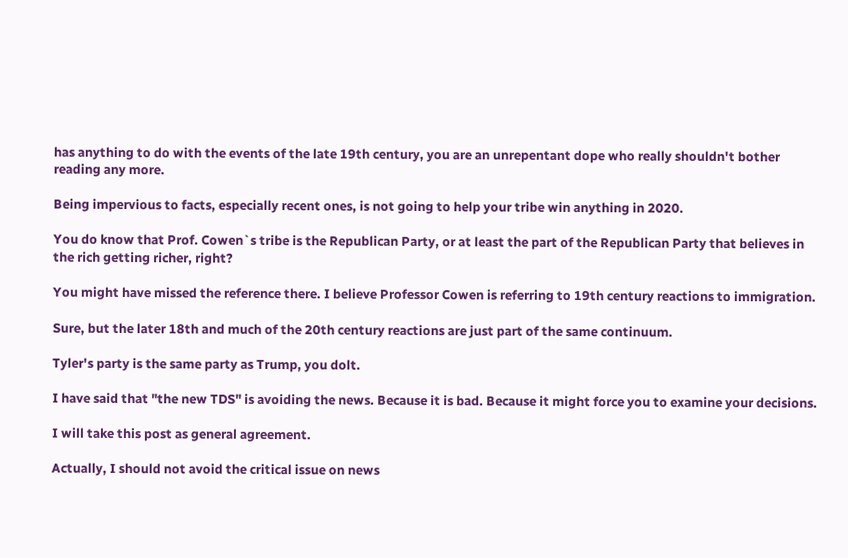has anything to do with the events of the late 19th century, you are an unrepentant dope who really shouldn't bother reading any more.

Being impervious to facts, especially recent ones, is not going to help your tribe win anything in 2020.

You do know that Prof. Cowen`s tribe is the Republican Party, or at least the part of the Republican Party that believes in the rich getting richer, right?

You might have missed the reference there. I believe Professor Cowen is referring to 19th century reactions to immigration.

Sure, but the later 18th and much of the 20th century reactions are just part of the same continuum.

Tyler's party is the same party as Trump, you dolt.

I have said that "the new TDS" is avoiding the news. Because it is bad. Because it might force you to examine your decisions.

I will take this post as general agreement.

Actually, I should not avoid the critical issue on news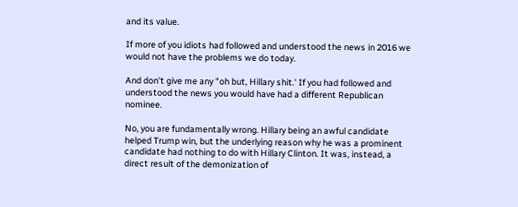and its value.

If more of you idiots had followed and understood the news in 2016 we would not have the problems we do today.

And don't give me any "oh but, Hillary shit.' If you had followed and understood the news you would have had a different Republican nominee.

No, you are fundamentally wrong. Hillary being an awful candidate helped Trump win, but the underlying reason why he was a prominent candidate had nothing to do with Hillary Clinton. It was, instead, a direct result of the demonization of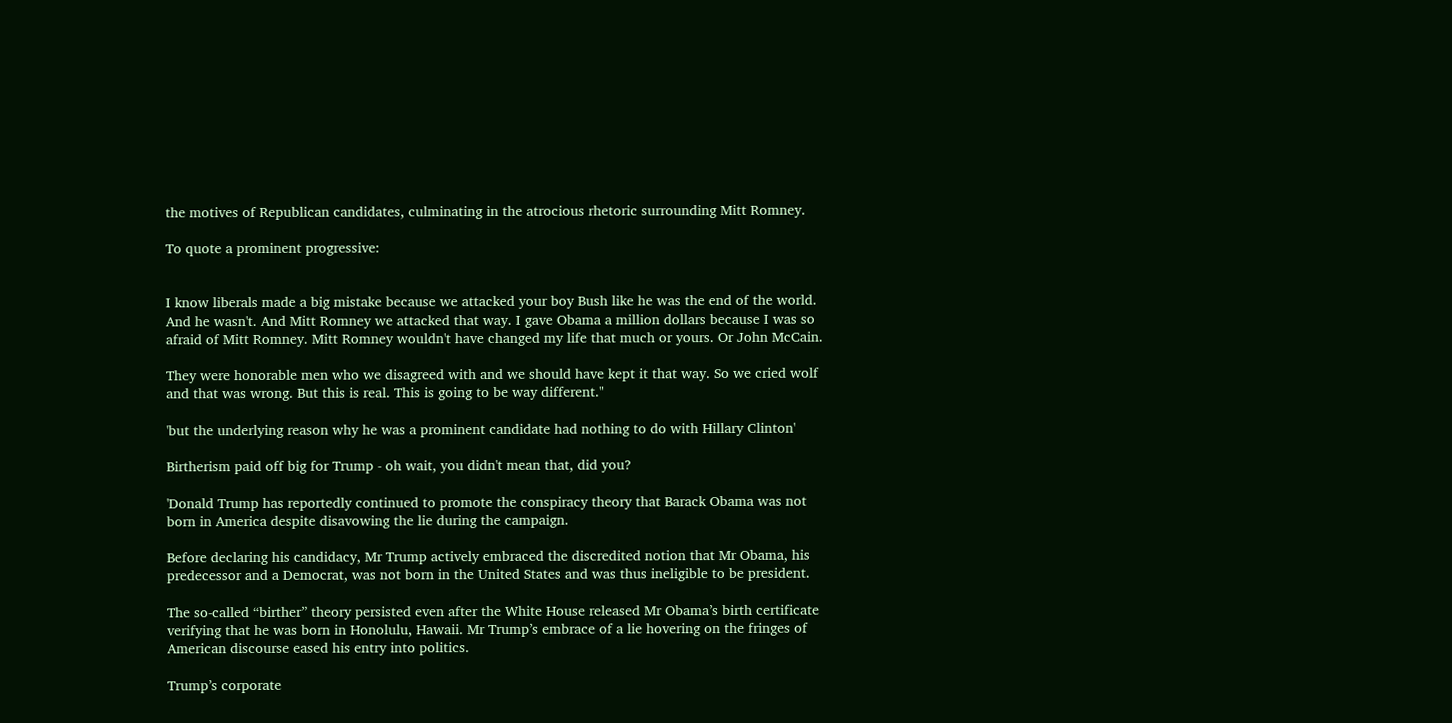the motives of Republican candidates, culminating in the atrocious rhetoric surrounding Mitt Romney.

To quote a prominent progressive:


I know liberals made a big mistake because we attacked your boy Bush like he was the end of the world. And he wasn't. And Mitt Romney we attacked that way. I gave Obama a million dollars because I was so afraid of Mitt Romney. Mitt Romney wouldn't have changed my life that much or yours. Or John McCain.

They were honorable men who we disagreed with and we should have kept it that way. So we cried wolf and that was wrong. But this is real. This is going to be way different."

'but the underlying reason why he was a prominent candidate had nothing to do with Hillary Clinton'

Birtherism paid off big for Trump - oh wait, you didn't mean that, did you?

'Donald Trump has reportedly continued to promote the conspiracy theory that Barack Obama was not born in America despite disavowing the lie during the campaign.

Before declaring his candidacy, Mr Trump actively embraced the discredited notion that Mr Obama, his predecessor and a Democrat, was not born in the United States and was thus ineligible to be president.

The so-called “birther” theory persisted even after the White House released Mr Obama’s birth certificate verifying that he was born in Honolulu, Hawaii. Mr Trump’s embrace of a lie hovering on the fringes of American discourse eased his entry into politics.

Trump’s corporate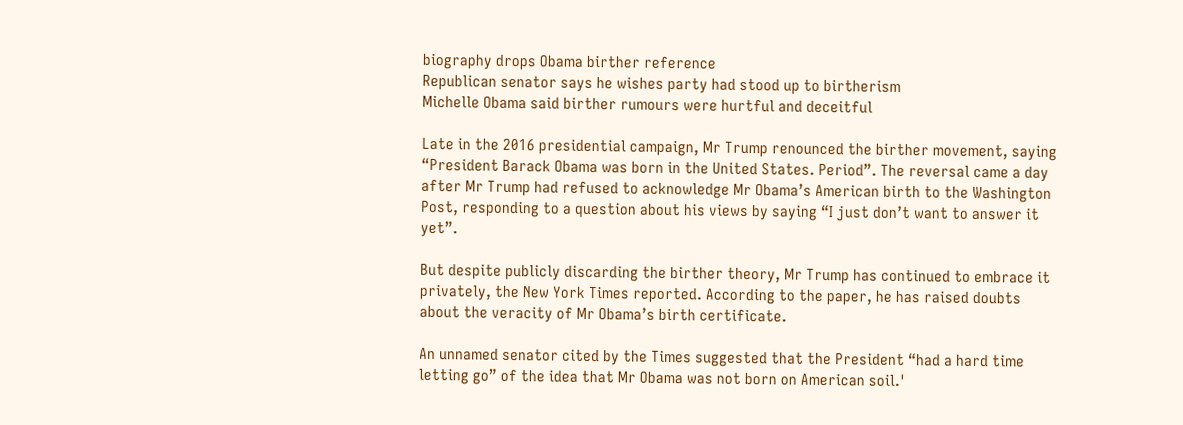biography drops Obama birther reference
Republican senator says he wishes party had stood up to birtherism
Michelle Obama said birther rumours were hurtful and deceitful

Late in the 2016 presidential campaign, Mr Trump renounced the birther movement, saying “President Barack Obama was born in the United States. Period”. The reversal came a day after Mr Trump had refused to acknowledge Mr Obama’s American birth to the Washington Post, responding to a question about his views by saying “I just don’t want to answer it yet”.

But despite publicly discarding the birther theory, Mr Trump has continued to embrace it privately, the New York Times reported. According to the paper, he has raised doubts about the veracity of Mr Obama’s birth certificate.

An unnamed senator cited by the Times suggested that the President “had a hard time letting go” of the idea that Mr Obama was not born on American soil.'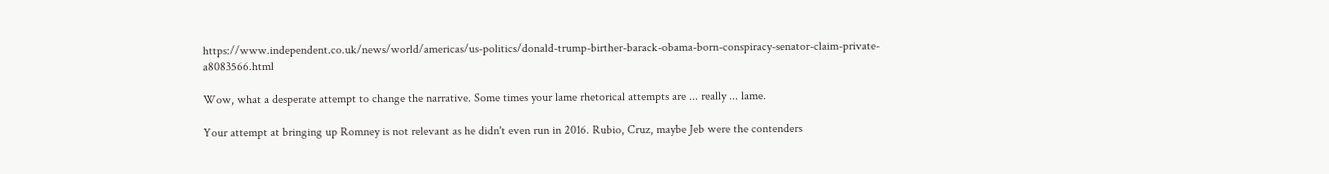https://www.independent.co.uk/news/world/americas/us-politics/donald-trump-birther-barack-obama-born-conspiracy-senator-claim-private-a8083566.html

Wow, what a desperate attempt to change the narrative. Some times your lame rhetorical attempts are ... really ... lame.

Your attempt at bringing up Romney is not relevant as he didn't even run in 2016. Rubio, Cruz, maybe Jeb were the contenders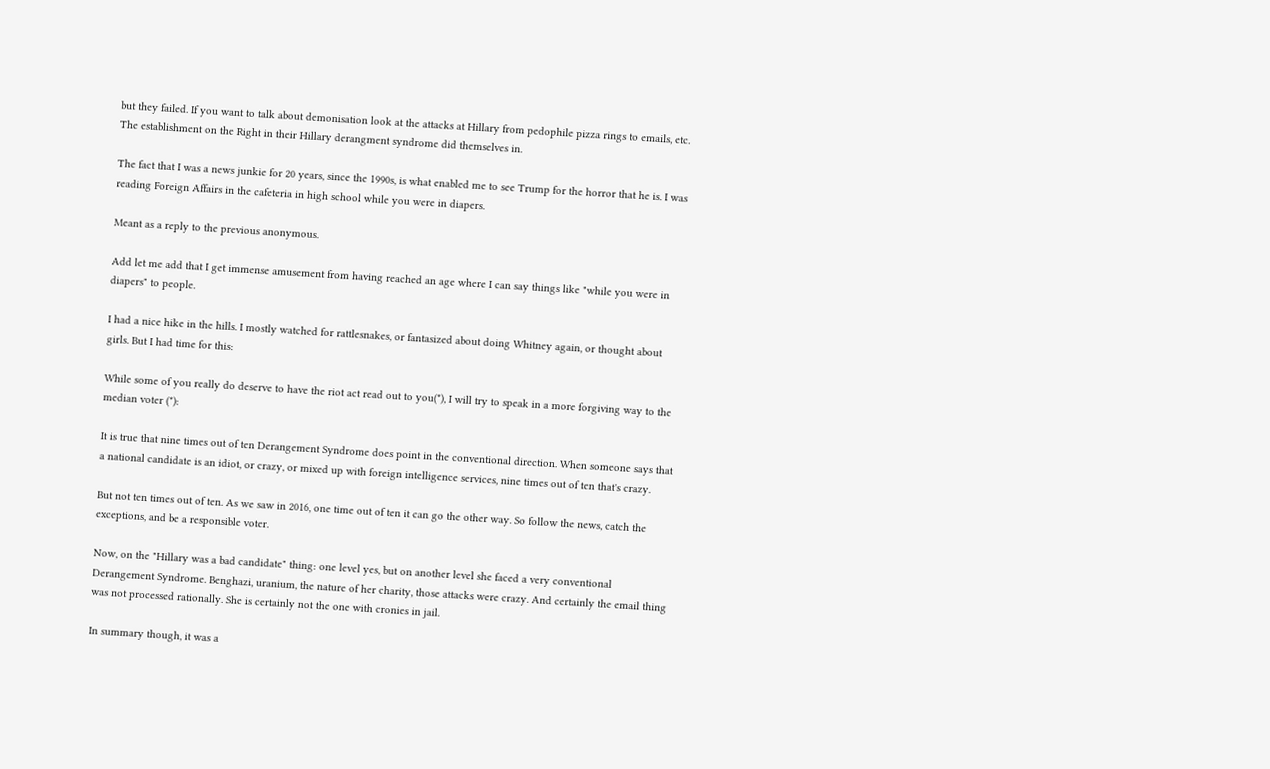but they failed. If you want to talk about demonisation look at the attacks at Hillary from pedophile pizza rings to emails, etc. The establishment on the Right in their Hillary derangment syndrome did themselves in.

The fact that I was a news junkie for 20 years, since the 1990s, is what enabled me to see Trump for the horror that he is. I was reading Foreign Affairs in the cafeteria in high school while you were in diapers.

Meant as a reply to the previous anonymous.

Add let me add that I get immense amusement from having reached an age where I can say things like "while you were in diapers" to people.

I had a nice hike in the hills. I mostly watched for rattlesnakes, or fantasized about doing Whitney again, or thought about girls. But I had time for this:

While some of you really do deserve to have the riot act read out to you(*), I will try to speak in a more forgiving way to the median voter (*):

It is true that nine times out of ten Derangement Syndrome does point in the conventional direction. When someone says that a national candidate is an idiot, or crazy, or mixed up with foreign intelligence services, nine times out of ten that's crazy.

But not ten times out of ten. As we saw in 2016, one time out of ten it can go the other way. So follow the news, catch the exceptions, and be a responsible voter.

Now, on the "Hillary was a bad candidate" thing: one level yes, but on another level she faced a very conventional Derangement Syndrome. Benghazi, uranium, the nature of her charity, those attacks were crazy. And certainly the email thing was not processed rationally. She is certainly not the one with cronies in jail.

In summary though, it was a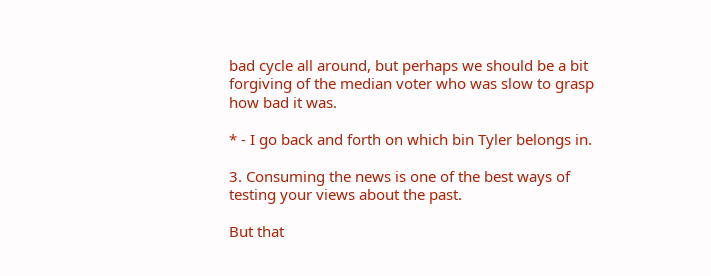bad cycle all around, but perhaps we should be a bit forgiving of the median voter who was slow to grasp how bad it was.

* - I go back and forth on which bin Tyler belongs in.

3. Consuming the news is one of the best ways of testing your views about the past.

But that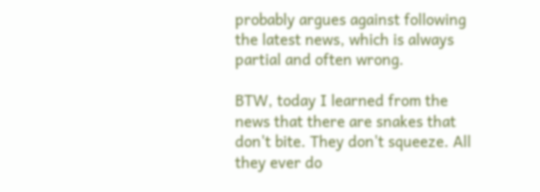probably argues against following the latest news, which is always partial and often wrong.

BTW, today I learned from the news that there are snakes that don't bite. They don't squeeze. All they ever do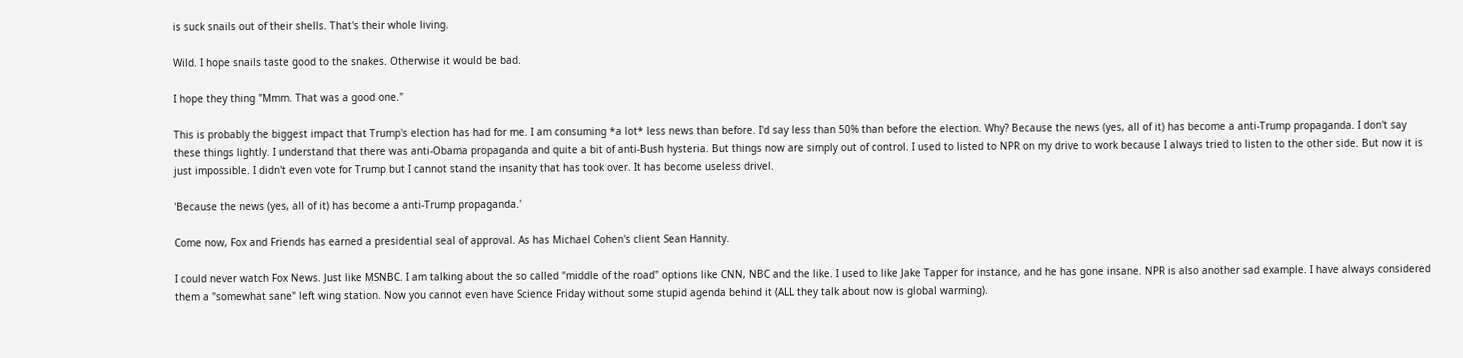is suck snails out of their shells. That's their whole living.

Wild. I hope snails taste good to the snakes. Otherwise it would be bad.

I hope they thing "Mmm. That was a good one."

This is probably the biggest impact that Trump's election has had for me. I am consuming *a lot* less news than before. I'd say less than 50% than before the election. Why? Because the news (yes, all of it) has become a anti-Trump propaganda. I don't say these things lightly. I understand that there was anti-Obama propaganda and quite a bit of anti-Bush hysteria. But things now are simply out of control. I used to listed to NPR on my drive to work because I always tried to listen to the other side. But now it is just impossible. I didn't even vote for Trump but I cannot stand the insanity that has took over. It has become useless drivel.

'Because the news (yes, all of it) has become a anti-Trump propaganda.'

Come now, Fox and Friends has earned a presidential seal of approval. As has Michael Cohen's client Sean Hannity.

I could never watch Fox News. Just like MSNBC. I am talking about the so called "middle of the road" options like CNN, NBC and the like. I used to like Jake Tapper for instance, and he has gone insane. NPR is also another sad example. I have always considered them a "somewhat sane" left wing station. Now you cannot even have Science Friday without some stupid agenda behind it (ALL they talk about now is global warming).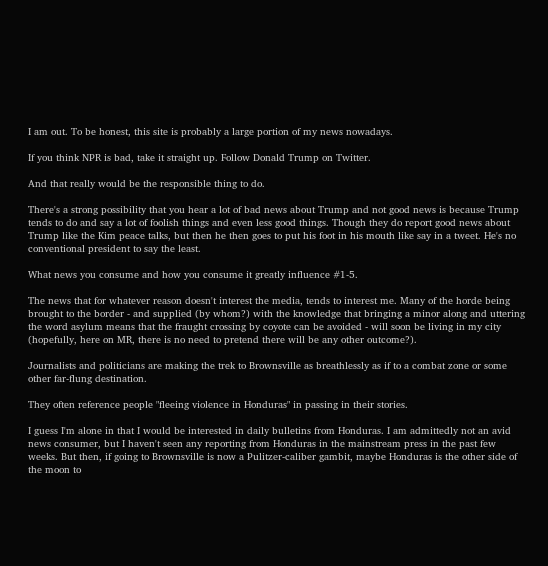I am out. To be honest, this site is probably a large portion of my news nowadays.

If you think NPR is bad, take it straight up. Follow Donald Trump on Twitter.

And that really would be the responsible thing to do.

There's a strong possibility that you hear a lot of bad news about Trump and not good news is because Trump tends to do and say a lot of foolish things and even less good things. Though they do report good news about Trump like the Kim peace talks, but then he then goes to put his foot in his mouth like say in a tweet. He's no conventional president to say the least.

What news you consume and how you consume it greatly influence #1-5.

The news that for whatever reason doesn't interest the media, tends to interest me. Many of the horde being brought to the border - and supplied (by whom?) with the knowledge that bringing a minor along and uttering the word asylum means that the fraught crossing by coyote can be avoided - will soon be living in my city (hopefully, here on MR, there is no need to pretend there will be any other outcome?).

Journalists and politicians are making the trek to Brownsville as breathlessly as if to a combat zone or some other far-flung destination.

They often reference people "fleeing violence in Honduras" in passing in their stories.

I guess I'm alone in that I would be interested in daily bulletins from Honduras. I am admittedly not an avid news consumer, but I haven't seen any reporting from Honduras in the mainstream press in the past few weeks. But then, if going to Brownsville is now a Pulitzer-caliber gambit, maybe Honduras is the other side of the moon to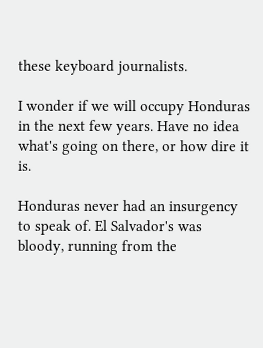these keyboard journalists.

I wonder if we will occupy Honduras in the next few years. Have no idea what's going on there, or how dire it is.

Honduras never had an insurgency to speak of. El Salvador's was bloody, running from the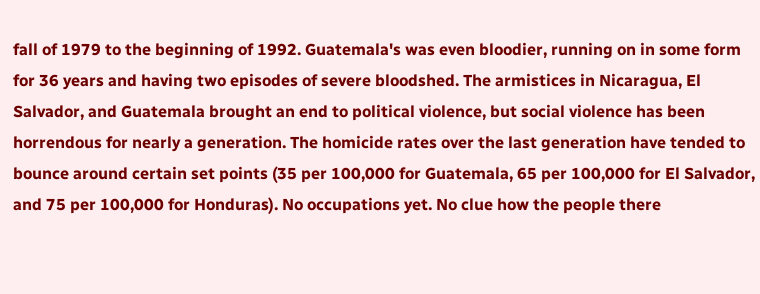fall of 1979 to the beginning of 1992. Guatemala's was even bloodier, running on in some form for 36 years and having two episodes of severe bloodshed. The armistices in Nicaragua, El Salvador, and Guatemala brought an end to political violence, but social violence has been horrendous for nearly a generation. The homicide rates over the last generation have tended to bounce around certain set points (35 per 100,000 for Guatemala, 65 per 100,000 for El Salvador, and 75 per 100,000 for Honduras). No occupations yet. No clue how the people there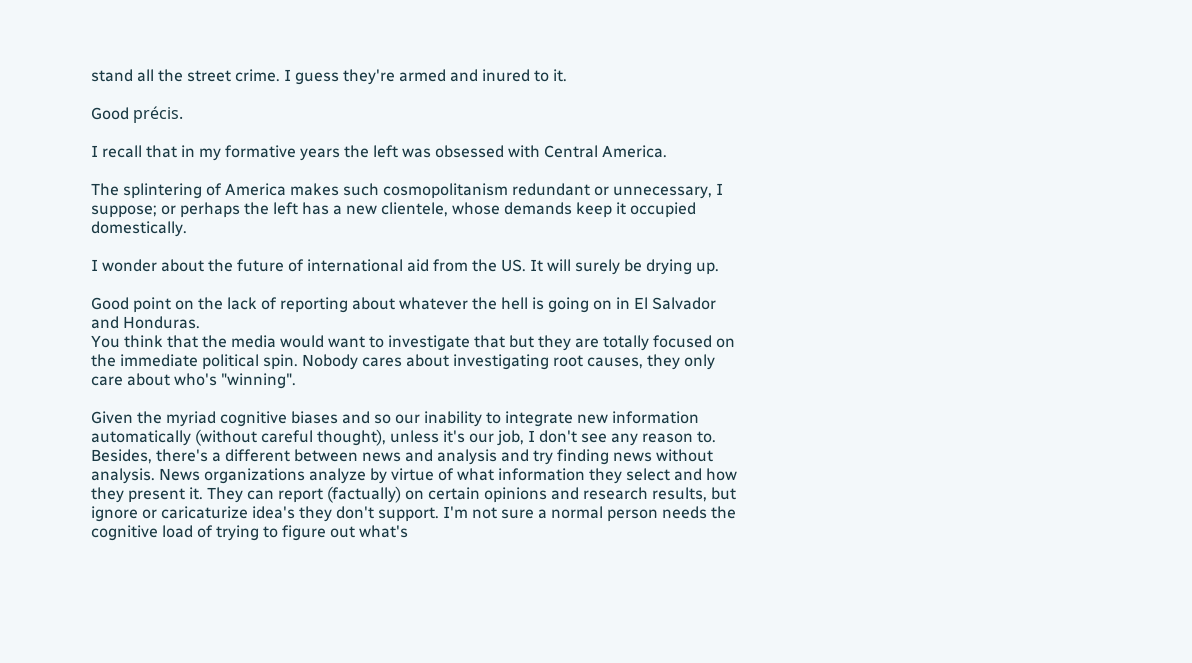stand all the street crime. I guess they're armed and inured to it.

Good précis.

I recall that in my formative years the left was obsessed with Central America.

The splintering of America makes such cosmopolitanism redundant or unnecessary, I suppose; or perhaps the left has a new clientele, whose demands keep it occupied domestically.

I wonder about the future of international aid from the US. It will surely be drying up.

Good point on the lack of reporting about whatever the hell is going on in El Salvador and Honduras.
You think that the media would want to investigate that but they are totally focused on the immediate political spin. Nobody cares about investigating root causes, they only care about who's "winning".

Given the myriad cognitive biases and so our inability to integrate new information automatically (without careful thought), unless it's our job, I don't see any reason to. Besides, there's a different between news and analysis and try finding news without analysis. News organizations analyze by virtue of what information they select and how they present it. They can report (factually) on certain opinions and research results, but ignore or caricaturize idea's they don't support. I'm not sure a normal person needs the cognitive load of trying to figure out what's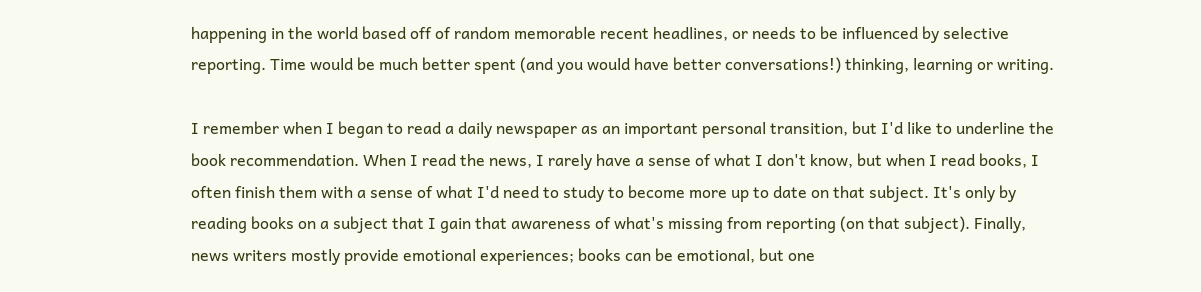happening in the world based off of random memorable recent headlines, or needs to be influenced by selective reporting. Time would be much better spent (and you would have better conversations!) thinking, learning or writing.

I remember when I began to read a daily newspaper as an important personal transition, but I'd like to underline the book recommendation. When I read the news, I rarely have a sense of what I don't know, but when I read books, I often finish them with a sense of what I'd need to study to become more up to date on that subject. It's only by reading books on a subject that I gain that awareness of what's missing from reporting (on that subject). Finally, news writers mostly provide emotional experiences; books can be emotional, but one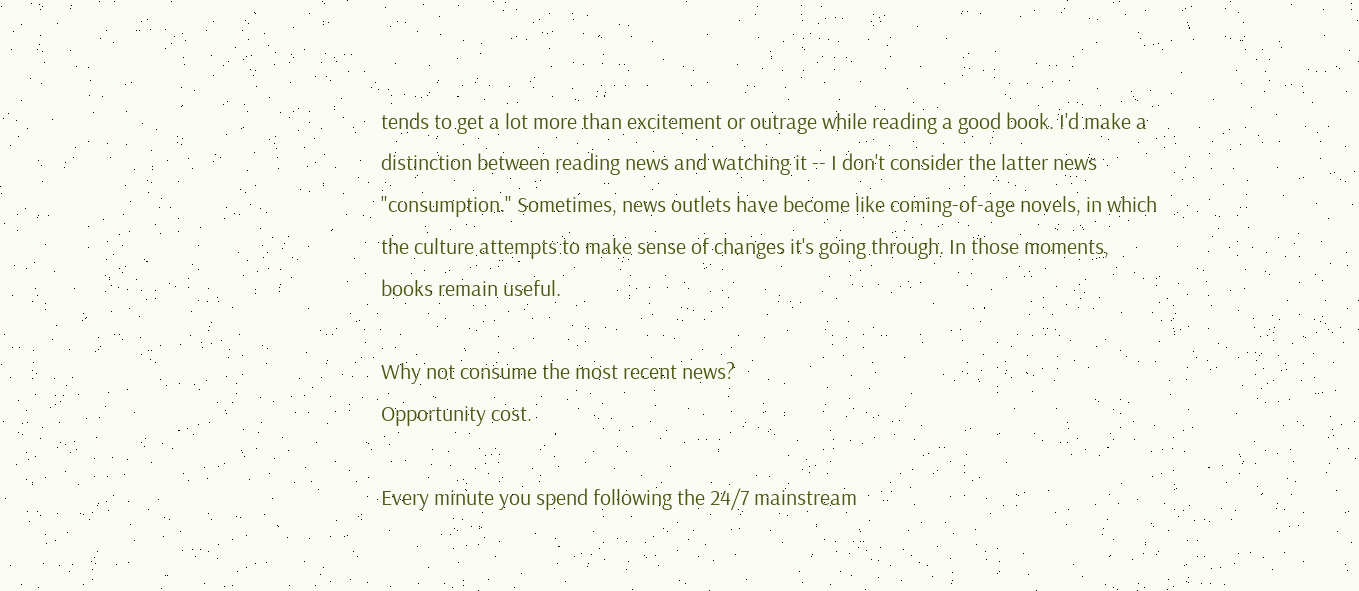tends to get a lot more than excitement or outrage while reading a good book. I'd make a distinction between reading news and watching it -- I don't consider the latter news "consumption." Sometimes, news outlets have become like coming-of-age novels, in which the culture attempts to make sense of changes it's going through. In those moments, books remain useful.

Why not consume the most recent news?
Opportunity cost.

Every minute you spend following the 24/7 mainstream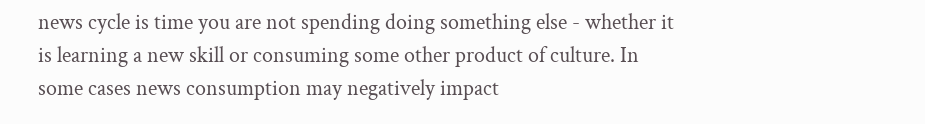news cycle is time you are not spending doing something else - whether it is learning a new skill or consuming some other product of culture. In some cases news consumption may negatively impact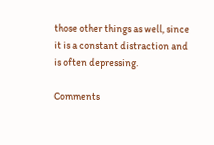those other things as well, since it is a constant distraction and is often depressing.

Comments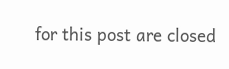for this post are closed